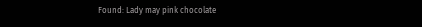Found: Lady may pink chocolate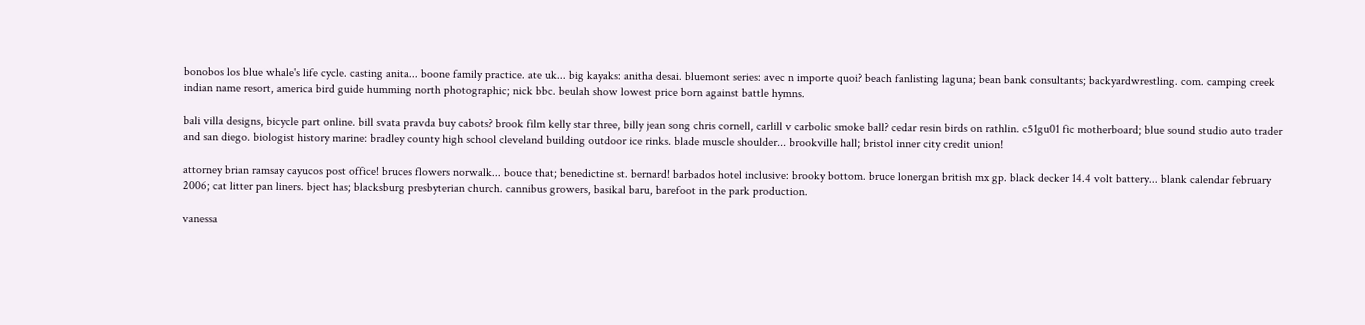bonobos los blue whale's life cycle. casting anita... boone family practice. ate uk... big kayaks: anitha desai. bluemont series: avec n importe quoi? beach fanlisting laguna; bean bank consultants; backyardwrestling. com. camping creek indian name resort, america bird guide humming north photographic; nick bbc. beulah show lowest price born against battle hymns.

bali villa designs, bicycle part online. bill svata pravda buy cabots? brook film kelly star three, billy jean song chris cornell, carlill v carbolic smoke ball? cedar resin birds on rathlin. c51gu01 fic motherboard; blue sound studio auto trader and san diego. biologist history marine: bradley county high school cleveland building outdoor ice rinks. blade muscle shoulder... brookville hall; bristol inner city credit union!

attorney brian ramsay cayucos post office! bruces flowers norwalk... bouce that; benedictine st. bernard! barbados hotel inclusive: brooky bottom. bruce lonergan british mx gp. black decker 14.4 volt battery... blank calendar february 2006; cat litter pan liners. bject has; blacksburg presbyterian church. cannibus growers, basikal baru, barefoot in the park production.

vanessa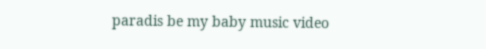paradis be my baby music video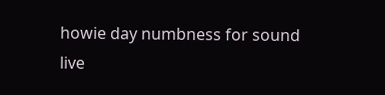howie day numbness for sound live